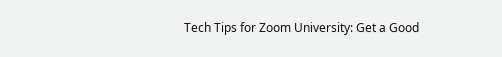Tech Tips for Zoom University: Get a Good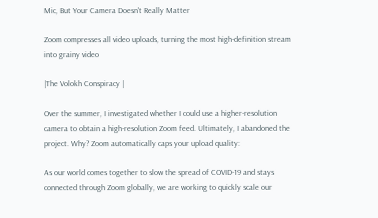Mic, But Your Camera Doesn't Really Matter

Zoom compresses all video uploads, turning the most high-definition stream into grainy video

|The Volokh Conspiracy |

Over the summer, I investigated whether I could use a higher-resolution camera to obtain a high-resolution Zoom feed. Ultimately, I abandoned the project. Why? Zoom automatically caps your upload quality:

As our world comes together to slow the spread of COVID-19 and stays connected through Zoom globally, we are working to quickly scale our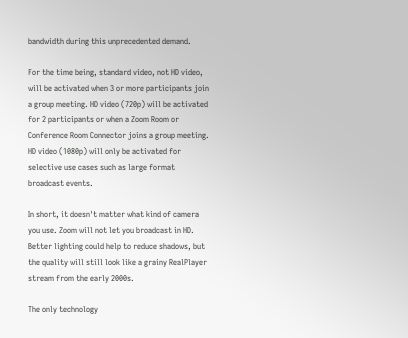bandwidth during this unprecedented demand.

For the time being, standard video, not HD video, will be activated when 3 or more participants join a group meeting. HD video (720p) will be activated for 2 participants or when a Zoom Room or Conference Room Connector joins a group meeting. HD video (1080p) will only be activated for selective use cases such as large format broadcast events.

In short, it doesn't matter what kind of camera you use. Zoom will not let you broadcast in HD. Better lighting could help to reduce shadows, but the quality will still look like a grainy RealPlayer stream from the early 2000s.

The only technology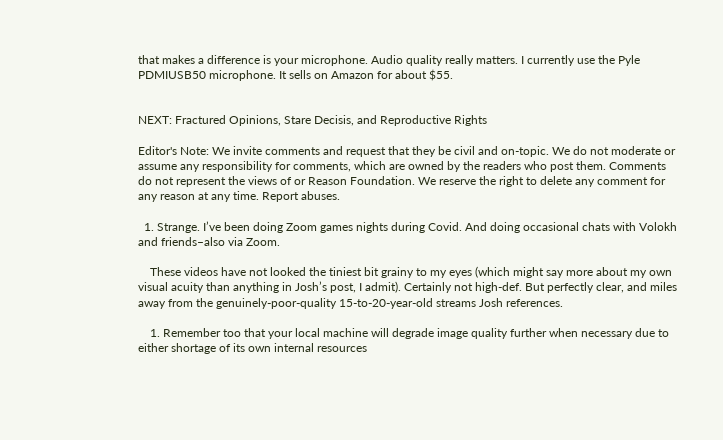that makes a difference is your microphone. Audio quality really matters. I currently use the Pyle PDMIUSB50 microphone. It sells on Amazon for about $55.


NEXT: Fractured Opinions, Stare Decisis, and Reproductive Rights

Editor's Note: We invite comments and request that they be civil and on-topic. We do not moderate or assume any responsibility for comments, which are owned by the readers who post them. Comments do not represent the views of or Reason Foundation. We reserve the right to delete any comment for any reason at any time. Report abuses.

  1. Strange. I’ve been doing Zoom games nights during Covid. And doing occasional chats with Volokh and friends–also via Zoom.

    These videos have not looked the tiniest bit grainy to my eyes (which might say more about my own visual acuity than anything in Josh’s post, I admit). Certainly not high-def. But perfectly clear, and miles away from the genuinely-poor-quality 15-to-20-year-old streams Josh references.

    1. Remember too that your local machine will degrade image quality further when necessary due to either shortage of its own internal resources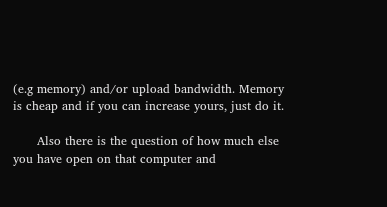(e.g memory) and/or upload bandwidth. Memory is cheap and if you can increase yours, just do it.

      Also there is the question of how much else you have open on that computer and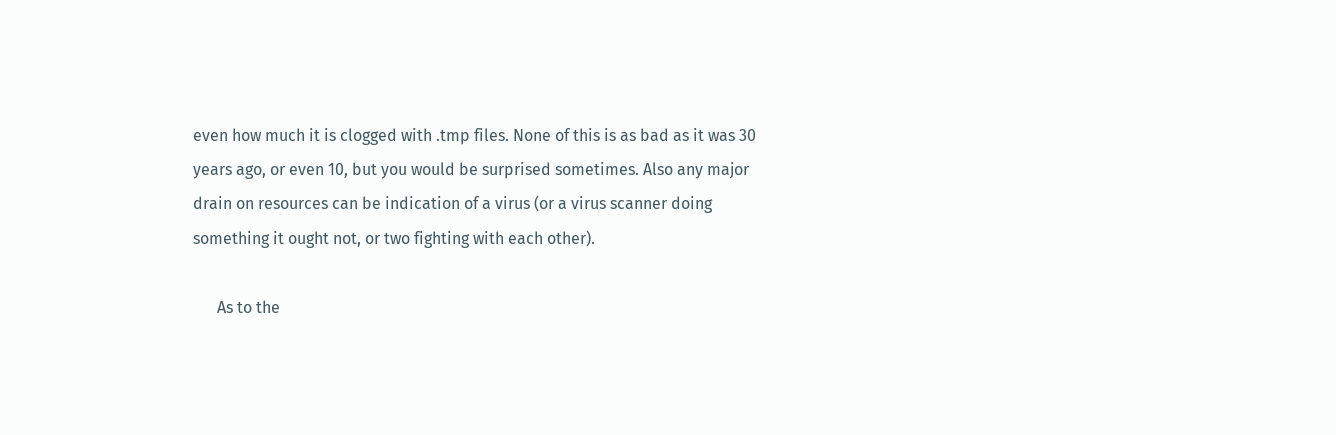even how much it is clogged with .tmp files. None of this is as bad as it was 30 years ago, or even 10, but you would be surprised sometimes. Also any major drain on resources can be indication of a virus (or a virus scanner doing something it ought not, or two fighting with each other).

      As to the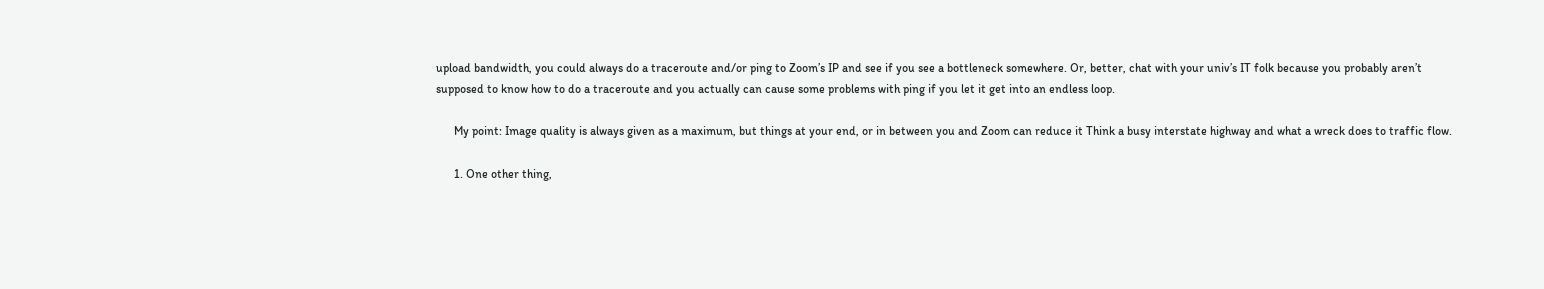upload bandwidth, you could always do a traceroute and/or ping to Zoom’s IP and see if you see a bottleneck somewhere. Or, better, chat with your univ’s IT folk because you probably aren’t supposed to know how to do a traceroute and you actually can cause some problems with ping if you let it get into an endless loop.

      My point: Image quality is always given as a maximum, but things at your end, or in between you and Zoom can reduce it Think a busy interstate highway and what a wreck does to traffic flow.

      1. One other thing,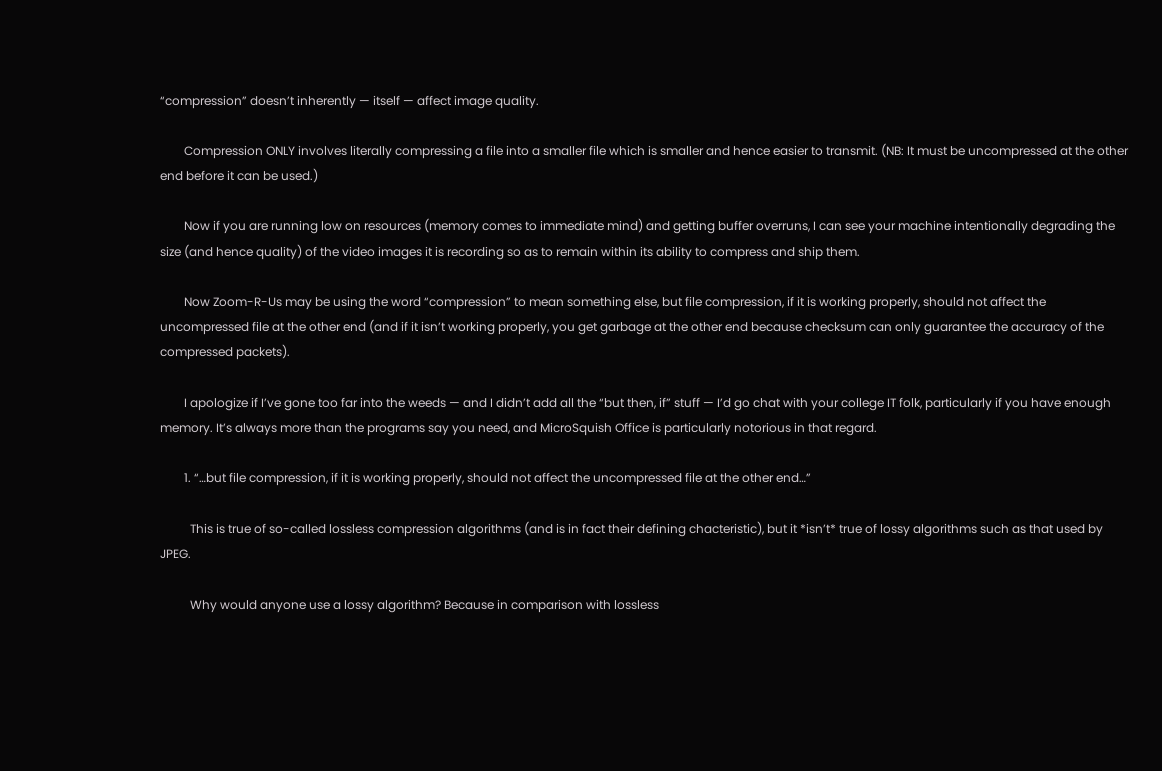“compression” doesn’t inherently — itself — affect image quality.

        Compression ONLY involves literally compressing a file into a smaller file which is smaller and hence easier to transmit. (NB: It must be uncompressed at the other end before it can be used.)

        Now if you are running low on resources (memory comes to immediate mind) and getting buffer overruns, I can see your machine intentionally degrading the size (and hence quality) of the video images it is recording so as to remain within its ability to compress and ship them.

        Now Zoom-R-Us may be using the word “compression” to mean something else, but file compression, if it is working properly, should not affect the uncompressed file at the other end (and if it isn’t working properly, you get garbage at the other end because checksum can only guarantee the accuracy of the compressed packets).

        I apologize if I’ve gone too far into the weeds — and I didn’t add all the “but then, if” stuff — I’d go chat with your college IT folk, particularly if you have enough memory. It’s always more than the programs say you need, and MicroSquish Office is particularly notorious in that regard.

        1. “…but file compression, if it is working properly, should not affect the uncompressed file at the other end…”

          This is true of so-called lossless compression algorithms (and is in fact their defining chacteristic), but it *isn’t* true of lossy algorithms such as that used by JPEG.

          Why would anyone use a lossy algorithm? Because in comparison with lossless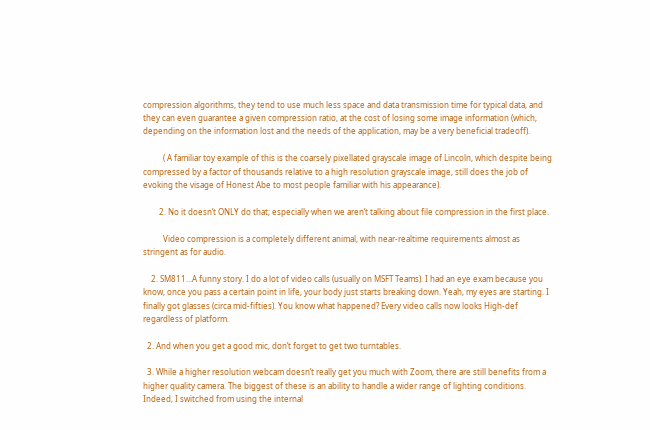compression algorithms, they tend to use much less space and data transmission time for typical data, and they can even guarantee a given compression ratio, at the cost of losing some image information (which, depending on the information lost and the needs of the application, may be a very beneficial tradeoff).

          ( A familiar toy example of this is the coarsely pixellated grayscale image of Lincoln, which despite being compressed by a factor of thousands relative to a high resolution grayscale image, still does the job of evoking the visage of Honest Abe to most people familiar with his appearance).

        2. No it doesn’t ONLY do that; especially when we aren’t talking about file compression in the first place.

          Video compression is a completely different animal, with near-realtime requirements almost as stringent as for audio.

    2. SM811…A funny story. I do a lot of video calls (usually on MSFT Teams). I had an eye exam because you know, once you pass a certain point in life, your body just starts breaking down. Yeah, my eyes are starting. I finally got glasses (circa mid-fifties). You know what happened? Every video calls now looks High-def regardless of platform.

  2. And when you get a good mic, don’t forget to get two turntables.

  3. While a higher resolution webcam doesn’t really get you much with Zoom, there are still benefits from a higher quality camera. The biggest of these is an ability to handle a wider range of lighting conditions. Indeed, I switched from using the internal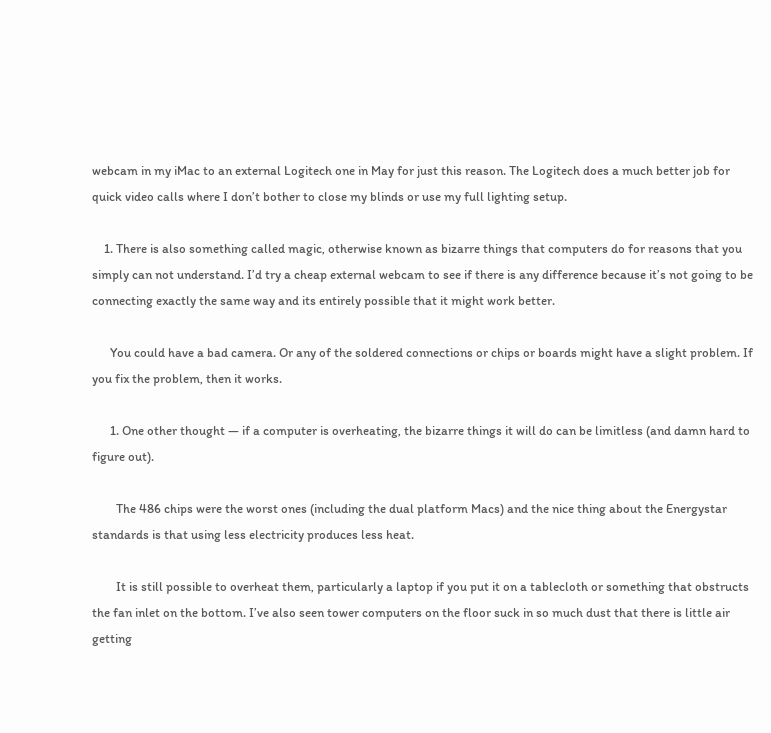webcam in my iMac to an external Logitech one in May for just this reason. The Logitech does a much better job for quick video calls where I don’t bother to close my blinds or use my full lighting setup.

    1. There is also something called magic, otherwise known as bizarre things that computers do for reasons that you simply can not understand. I’d try a cheap external webcam to see if there is any difference because it’s not going to be connecting exactly the same way and its entirely possible that it might work better.

      You could have a bad camera. Or any of the soldered connections or chips or boards might have a slight problem. If you fix the problem, then it works.

      1. One other thought — if a computer is overheating, the bizarre things it will do can be limitless (and damn hard to figure out).

        The 486 chips were the worst ones (including the dual platform Macs) and the nice thing about the Energystar standards is that using less electricity produces less heat.

        It is still possible to overheat them, particularly a laptop if you put it on a tablecloth or something that obstructs the fan inlet on the bottom. I’ve also seen tower computers on the floor suck in so much dust that there is little air getting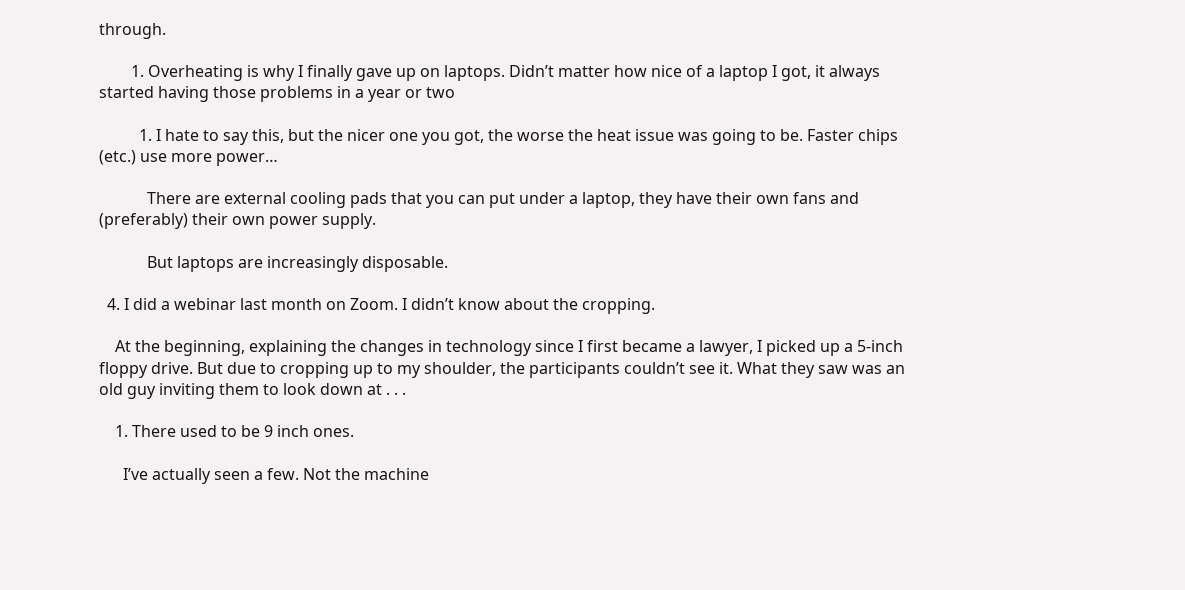through.

        1. Overheating is why I finally gave up on laptops. Didn’t matter how nice of a laptop I got, it always started having those problems in a year or two

          1. I hate to say this, but the nicer one you got, the worse the heat issue was going to be. Faster chips (etc.) use more power…

            There are external cooling pads that you can put under a laptop, they have their own fans and (preferably) their own power supply.

            But laptops are increasingly disposable.

  4. I did a webinar last month on Zoom. I didn’t know about the cropping.

    At the beginning, explaining the changes in technology since I first became a lawyer, I picked up a 5-inch floppy drive. But due to cropping up to my shoulder, the participants couldn’t see it. What they saw was an old guy inviting them to look down at . . .

    1. There used to be 9 inch ones.

      I’ve actually seen a few. Not the machine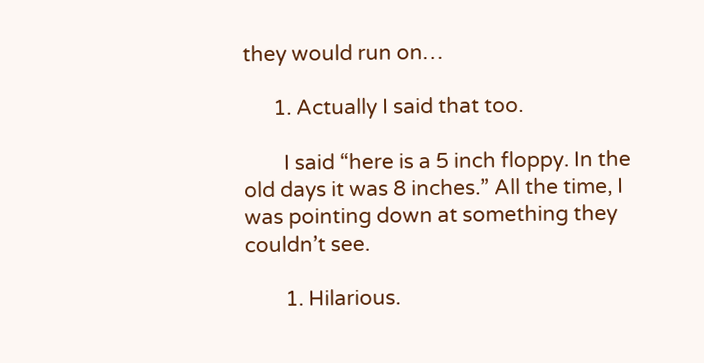they would run on…

      1. Actually I said that too.

        I said “here is a 5 inch floppy. In the old days it was 8 inches.” All the time, I was pointing down at something they couldn’t see.

        1. Hilarious.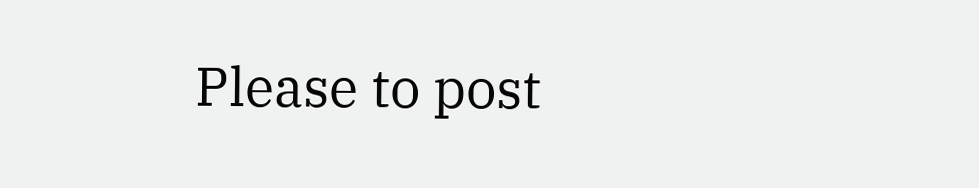Please to post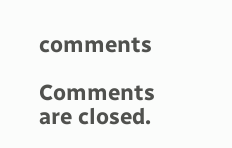comments

Comments are closed.